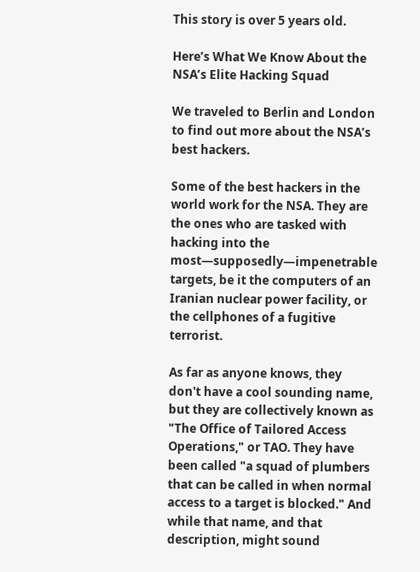This story is over 5 years old.

Here’s What We Know About the NSA’s Elite Hacking Squad

We traveled to Berlin and London to find out more about the NSA’s best hackers.

Some of the best hackers in the world work for the NSA. They are the ones who are tasked with hacking into the most—supposedly—impenetrable targets, be it the computers of an Iranian nuclear power facility, or the cellphones of a fugitive terrorist.

As far as anyone knows, they don't have a cool sounding name, but they are collectively known as "The Office of Tailored Access Operations," or TAO. They have been called "a squad of plumbers that can be called in when normal access to a target is blocked." And while that name, and that description, might sound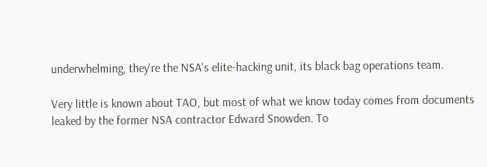underwhelming, they're the NSA's elite-hacking unit, its black bag operations team.

Very little is known about TAO, but most of what we know today comes from documents leaked by the former NSA contractor Edward Snowden. To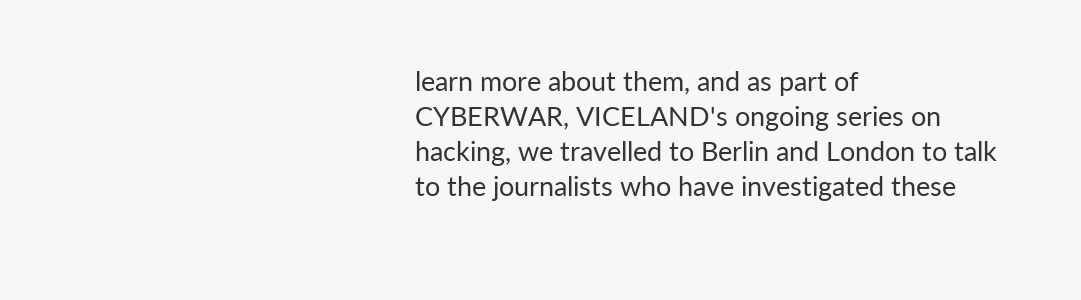learn more about them, and as part of CYBERWAR, VICELAND's ongoing series on hacking, we travelled to Berlin and London to talk to the journalists who have investigated these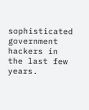sophisticated government hackers in the last few years.